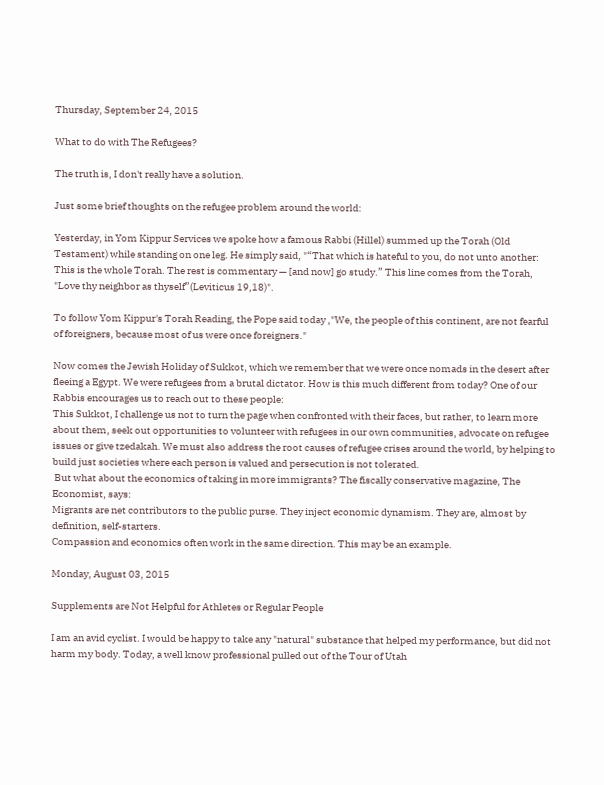Thursday, September 24, 2015

What to do with The Refugees?

The truth is, I don't really have a solution.

Just some brief thoughts on the refugee problem around the world:

Yesterday, in Yom Kippur Services we spoke how a famous Rabbi (Hillel) summed up the Torah (Old Testament) while standing on one leg. He simply said, "“That which is hateful to you, do not unto another: This is the whole Torah. The rest is commentary — [and now] go study.” This line comes from the Torah, "Love thy neighbor as thyself”(Leviticus 19,18)".

To follow Yom Kippur's Torah Reading, the Pope said today ,"We, the people of this continent, are not fearful of foreigners, because most of us were once foreigners."

Now comes the Jewish Holiday of Sukkot, which we remember that we were once nomads in the desert after fleeing a Egypt. We were refugees from a brutal dictator. How is this much different from today? One of our Rabbis encourages us to reach out to these people:
This Sukkot, I challenge us not to turn the page when confronted with their faces, but rather, to learn more about them, seek out opportunities to volunteer with refugees in our own communities, advocate on refugee issues or give tzedakah. We must also address the root causes of refugee crises around the world, by helping to build just societies where each person is valued and persecution is not tolerated.
 But what about the economics of taking in more immigrants? The fiscally conservative magazine, The Economist, says:
Migrants are net contributors to the public purse. They inject economic dynamism. They are, almost by definition, self-starters.
Compassion and economics often work in the same direction. This may be an example.

Monday, August 03, 2015

Supplements are Not Helpful for Athletes or Regular People

I am an avid cyclist. I would be happy to take any "natural" substance that helped my performance, but did not harm my body. Today, a well know professional pulled out of the Tour of Utah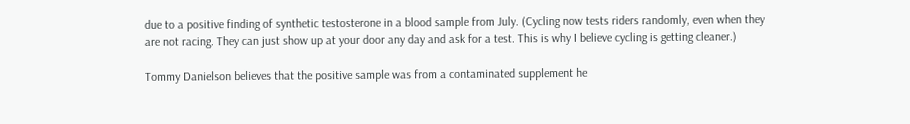due to a positive finding of synthetic testosterone in a blood sample from July. (Cycling now tests riders randomly, even when they are not racing. They can just show up at your door any day and ask for a test. This is why I believe cycling is getting cleaner.)

Tommy Danielson believes that the positive sample was from a contaminated supplement he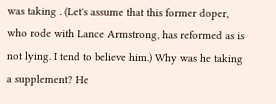was taking . (Let's assume that this former doper, who rode with Lance Armstrong, has reformed as is not lying. I tend to believe him.) Why was he taking a supplement? He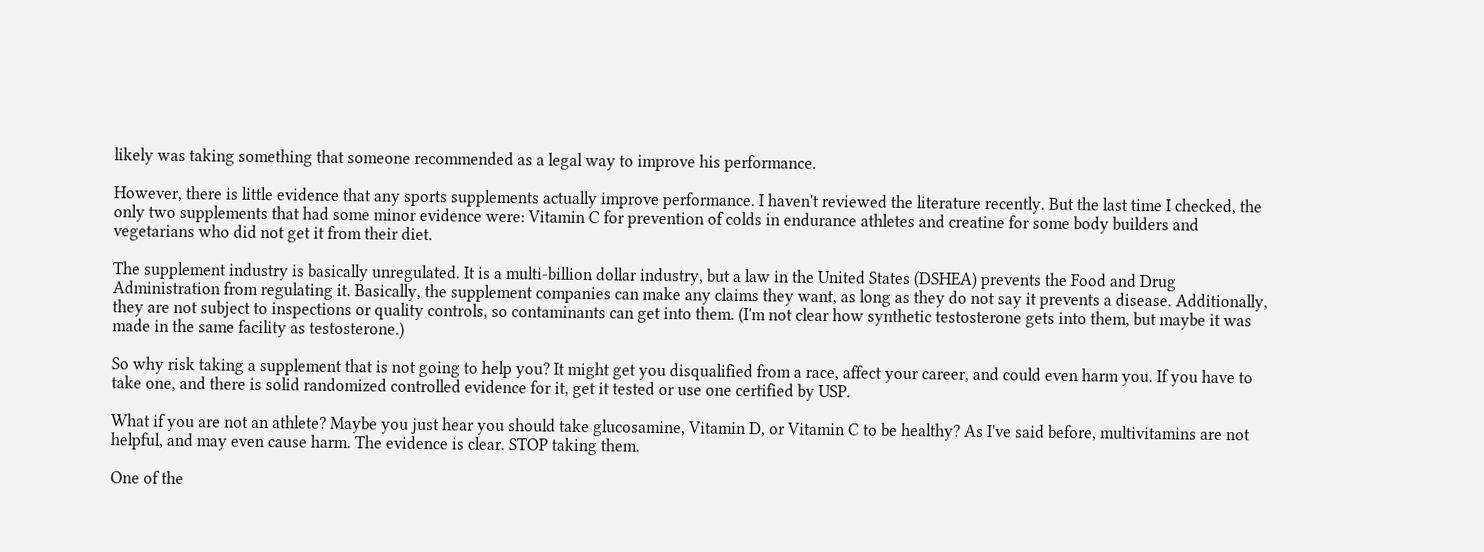likely was taking something that someone recommended as a legal way to improve his performance.

However, there is little evidence that any sports supplements actually improve performance. I haven't reviewed the literature recently. But the last time I checked, the only two supplements that had some minor evidence were: Vitamin C for prevention of colds in endurance athletes and creatine for some body builders and vegetarians who did not get it from their diet.

The supplement industry is basically unregulated. It is a multi-billion dollar industry, but a law in the United States (DSHEA) prevents the Food and Drug Administration from regulating it. Basically, the supplement companies can make any claims they want, as long as they do not say it prevents a disease. Additionally, they are not subject to inspections or quality controls, so contaminants can get into them. (I'm not clear how synthetic testosterone gets into them, but maybe it was made in the same facility as testosterone.)

So why risk taking a supplement that is not going to help you? It might get you disqualified from a race, affect your career, and could even harm you. If you have to take one, and there is solid randomized controlled evidence for it, get it tested or use one certified by USP.

What if you are not an athlete? Maybe you just hear you should take glucosamine, Vitamin D, or Vitamin C to be healthy? As I've said before, multivitamins are not helpful, and may even cause harm. The evidence is clear. STOP taking them.

One of the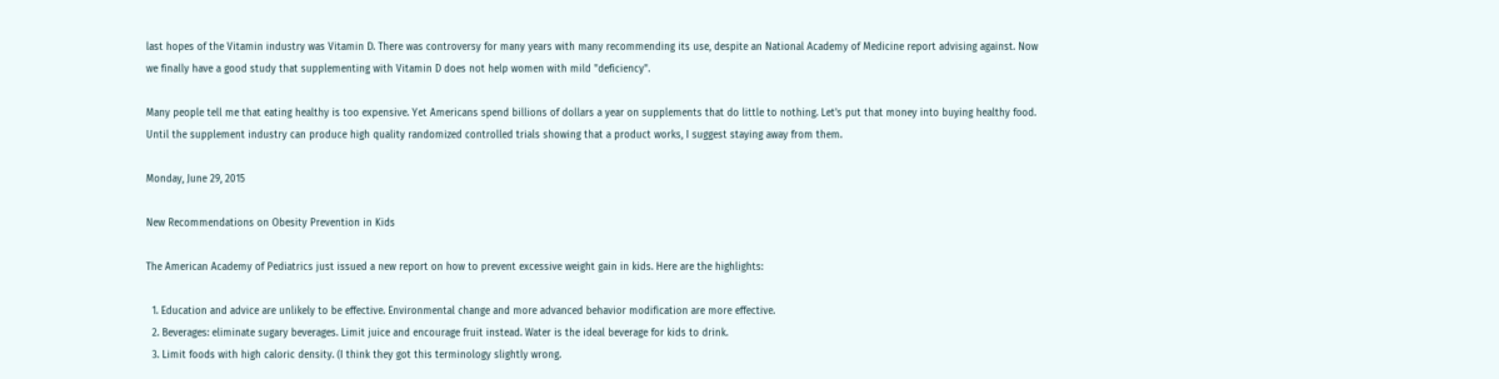last hopes of the Vitamin industry was Vitamin D. There was controversy for many years with many recommending its use, despite an National Academy of Medicine report advising against. Now we finally have a good study that supplementing with Vitamin D does not help women with mild "deficiency".

Many people tell me that eating healthy is too expensive. Yet Americans spend billions of dollars a year on supplements that do little to nothing. Let's put that money into buying healthy food. Until the supplement industry can produce high quality randomized controlled trials showing that a product works, I suggest staying away from them.

Monday, June 29, 2015

New Recommendations on Obesity Prevention in Kids

The American Academy of Pediatrics just issued a new report on how to prevent excessive weight gain in kids. Here are the highlights:

  1. Education and advice are unlikely to be effective. Environmental change and more advanced behavior modification are more effective.
  2. Beverages: eliminate sugary beverages. Limit juice and encourage fruit instead. Water is the ideal beverage for kids to drink.
  3. Limit foods with high caloric density. (I think they got this terminology slightly wrong.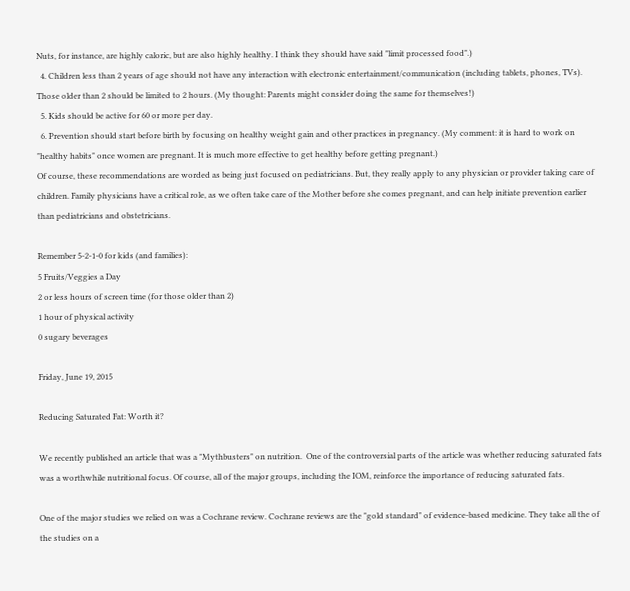Nuts, for instance, are highly caloric, but are also highly healthy. I think they should have said "limit processed food".)
  4. Children less than 2 years of age should not have any interaction with electronic entertainment/communication (including tablets, phones, TVs). Those older than 2 should be limited to 2 hours. (My thought: Parents might consider doing the same for themselves!)
  5. Kids should be active for 60 or more per day.
  6. Prevention should start before birth by focusing on healthy weight gain and other practices in pregnancy. (My comment: it is hard to work on "healthy habits" once women are pregnant. It is much more effective to get healthy before getting pregnant.)
Of course, these recommendations are worded as being just focused on pediatricians. But, they really apply to any physician or provider taking care of children. Family physicians have a critical role, as we often take care of the Mother before she comes pregnant, and can help initiate prevention earlier than pediatricians and obstetricians.

Remember 5-2-1-0 for kids (and families):
5 Fruits/Veggies a Day
2 or less hours of screen time (for those older than 2)
1 hour of physical activity
0 sugary beverages

Friday, June 19, 2015

Reducing Saturated Fat: Worth it?

We recently published an article that was a "Mythbusters" on nutrition.  One of the controversial parts of the article was whether reducing saturated fats was a worthwhile nutritional focus. Of course, all of the major groups, including the IOM, reinforce the importance of reducing saturated fats.

One of the major studies we relied on was a Cochrane review. Cochrane reviews are the "gold standard" of evidence-based medicine. They take all the of the studies on a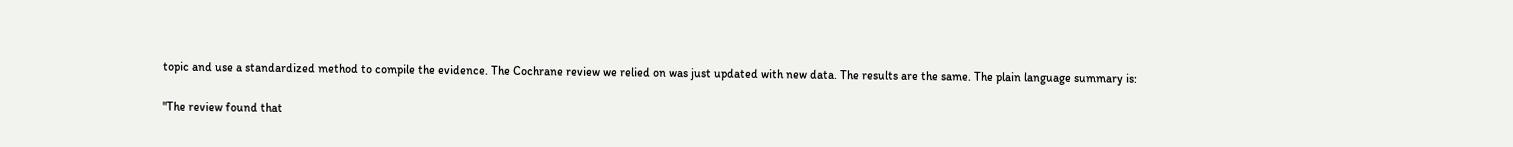topic and use a standardized method to compile the evidence. The Cochrane review we relied on was just updated with new data. The results are the same. The plain language summary is:

"The review found that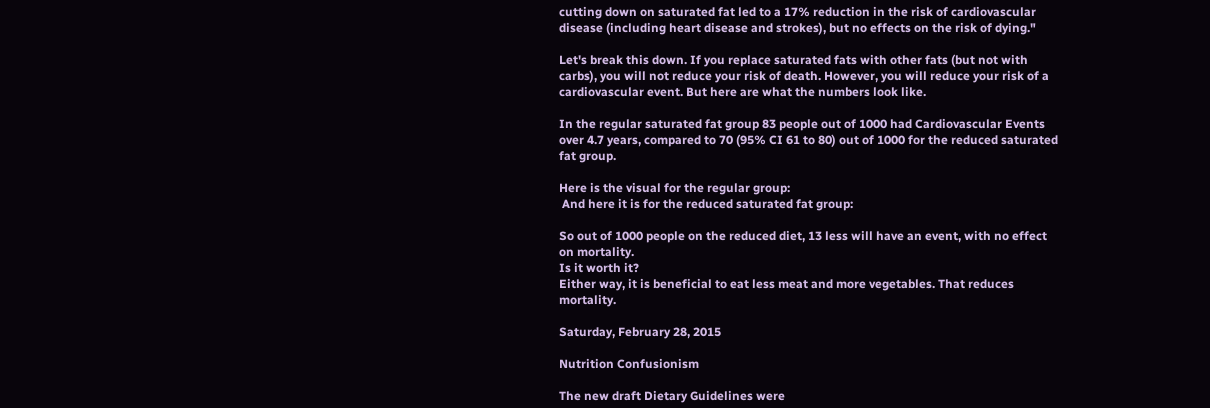cutting down on saturated fat led to a 17% reduction in the risk of cardiovascular disease (including heart disease and strokes), but no effects on the risk of dying."

Let's break this down. If you replace saturated fats with other fats (but not with carbs), you will not reduce your risk of death. However, you will reduce your risk of a cardiovascular event. But here are what the numbers look like.

In the regular saturated fat group 83 people out of 1000 had Cardiovascular Events over 4.7 years, compared to 70 (95% CI 61 to 80) out of 1000 for the reduced saturated fat group.

Here is the visual for the regular group:
 And here it is for the reduced saturated fat group:

So out of 1000 people on the reduced diet, 13 less will have an event, with no effect on mortality.
Is it worth it?
Either way, it is beneficial to eat less meat and more vegetables. That reduces mortality.

Saturday, February 28, 2015

Nutrition Confusionism

The new draft Dietary Guidelines were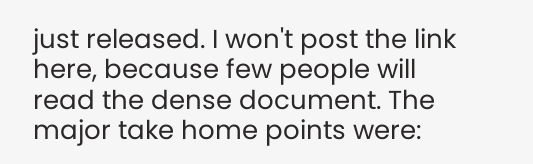just released. I won't post the link here, because few people will read the dense document. The major take home points were: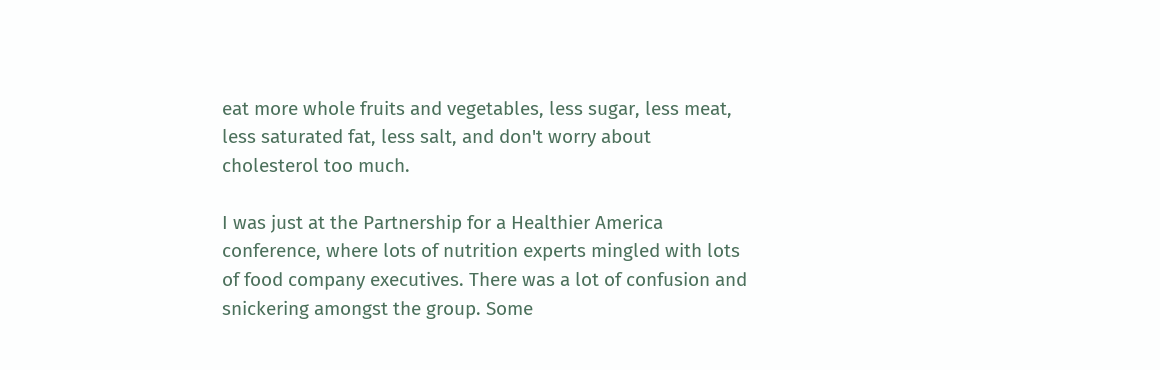eat more whole fruits and vegetables, less sugar, less meat, less saturated fat, less salt, and don't worry about cholesterol too much.

I was just at the Partnership for a Healthier America conference, where lots of nutrition experts mingled with lots of food company executives. There was a lot of confusion and snickering amongst the group. Some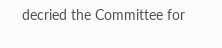decried the Committee for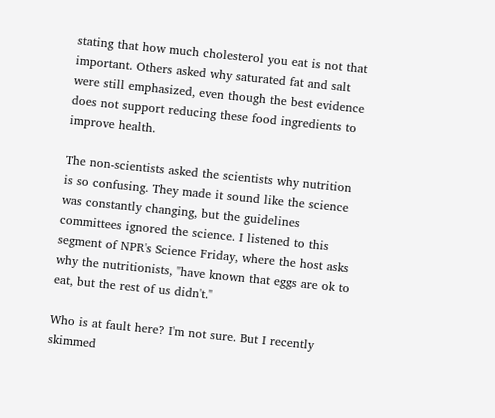stating that how much cholesterol you eat is not that important. Others asked why saturated fat and salt were still emphasized, even though the best evidence does not support reducing these food ingredients to improve health.

The non-scientists asked the scientists why nutrition is so confusing. They made it sound like the science was constantly changing, but the guidelines committees ignored the science. I listened to this segment of NPR's Science Friday, where the host asks why the nutritionists, "have known that eggs are ok to eat, but the rest of us didn't."

Who is at fault here? I'm not sure. But I recently skimmed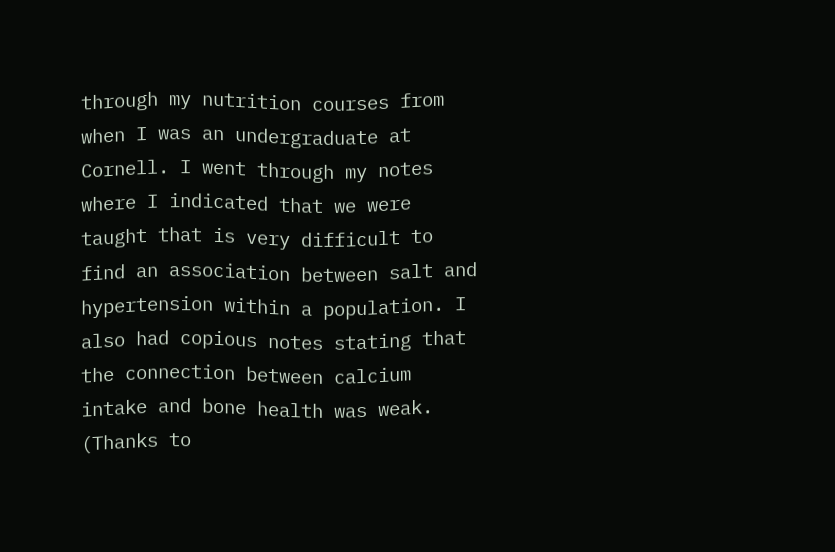through my nutrition courses from when I was an undergraduate at Cornell. I went through my notes where I indicated that we were taught that is very difficult to find an association between salt and hypertension within a population. I also had copious notes stating that the connection between calcium intake and bone health was weak. (Thanks to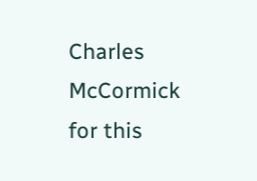Charles McCormick for this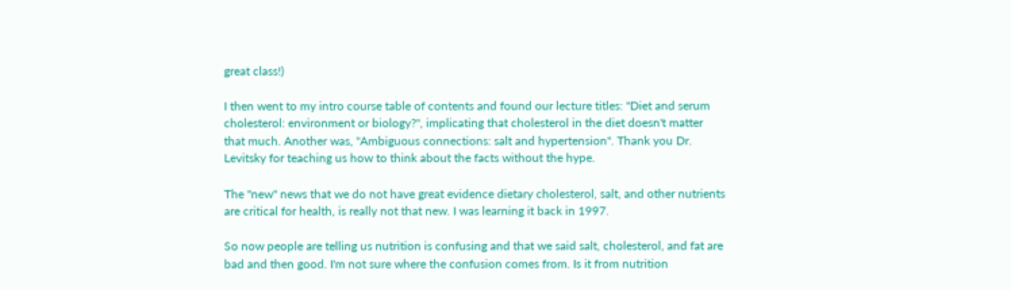great class!)

I then went to my intro course table of contents and found our lecture titles: "Diet and serum cholesterol: environment or biology?", implicating that cholesterol in the diet doesn't matter that much. Another was, "Ambiguous connections: salt and hypertension". Thank you Dr. Levitsky for teaching us how to think about the facts without the hype.

The "new" news that we do not have great evidence dietary cholesterol, salt, and other nutrients are critical for health, is really not that new. I was learning it back in 1997.

So now people are telling us nutrition is confusing and that we said salt, cholesterol, and fat are bad and then good. I'm not sure where the confusion comes from. Is it from nutrition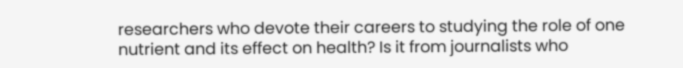researchers who devote their careers to studying the role of one nutrient and its effect on health? Is it from journalists who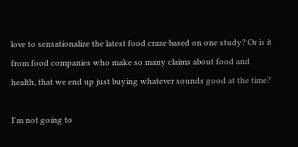love to sensationalize the latest food craze based on one study? Or is it from food companies who make so many claims about food and health, that we end up just buying whatever sounds good at the time?

I'm not going to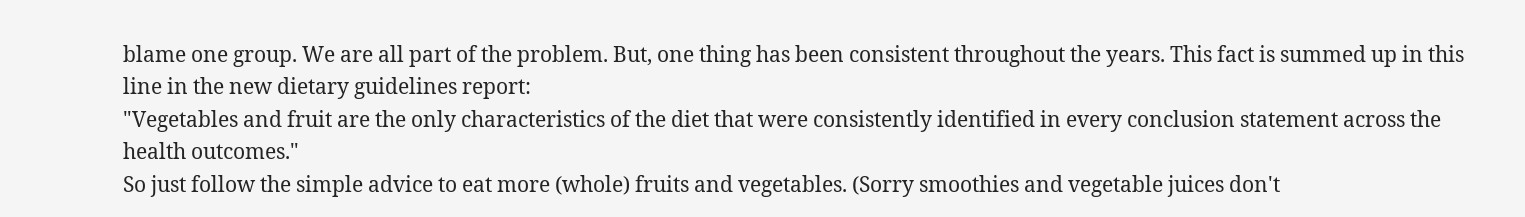blame one group. We are all part of the problem. But, one thing has been consistent throughout the years. This fact is summed up in this line in the new dietary guidelines report:
"Vegetables and fruit are the only characteristics of the diet that were consistently identified in every conclusion statement across the health outcomes."
So just follow the simple advice to eat more (whole) fruits and vegetables. (Sorry smoothies and vegetable juices don't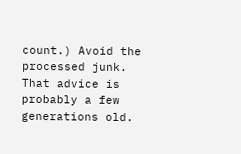count.) Avoid the processed junk. That advice is probably a few generations old.